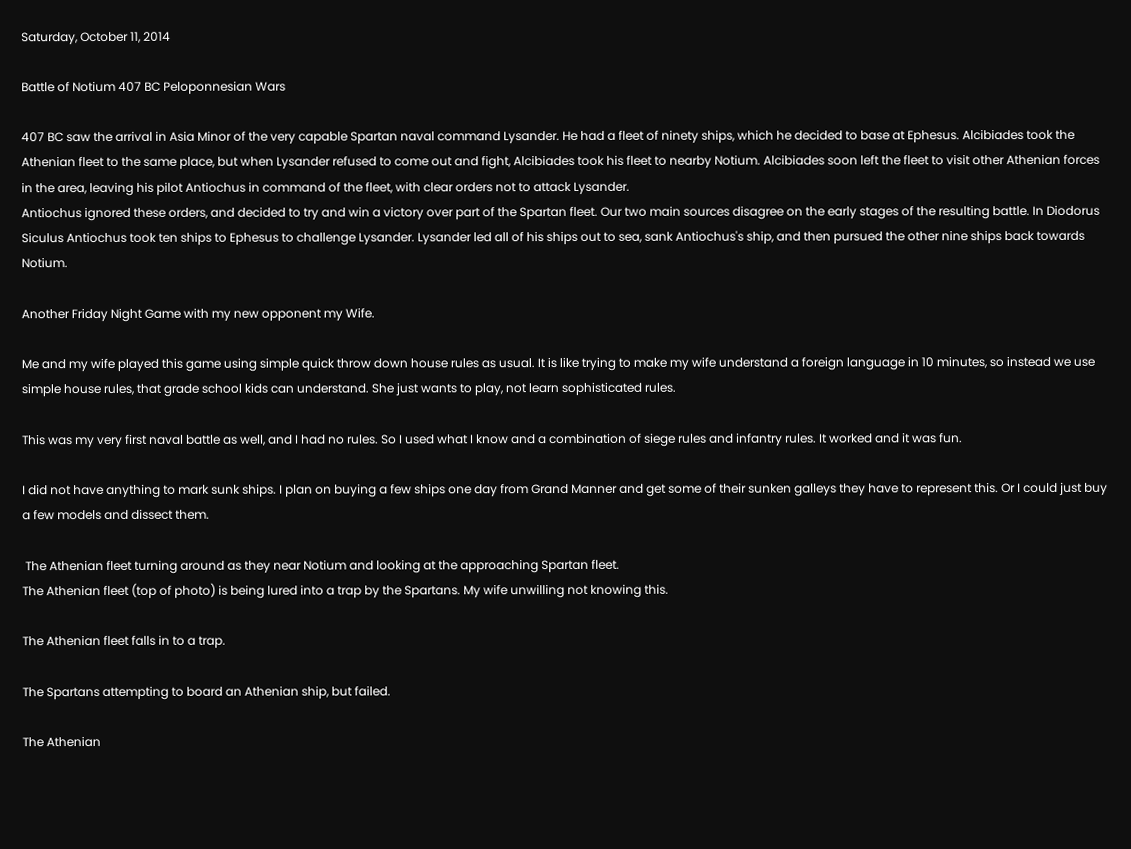Saturday, October 11, 2014

Battle of Notium 407 BC Peloponnesian Wars

407 BC saw the arrival in Asia Minor of the very capable Spartan naval command Lysander. He had a fleet of ninety ships, which he decided to base at Ephesus. Alcibiades took the Athenian fleet to the same place, but when Lysander refused to come out and fight, Alcibiades took his fleet to nearby Notium. Alcibiades soon left the fleet to visit other Athenian forces in the area, leaving his pilot Antiochus in command of the fleet, with clear orders not to attack Lysander.
Antiochus ignored these orders, and decided to try and win a victory over part of the Spartan fleet. Our two main sources disagree on the early stages of the resulting battle. In Diodorus Siculus Antiochus took ten ships to Ephesus to challenge Lysander. Lysander led all of his ships out to sea, sank Antiochus's ship, and then pursued the other nine ships back towards Notium.

Another Friday Night Game with my new opponent my Wife.

Me and my wife played this game using simple quick throw down house rules as usual. It is like trying to make my wife understand a foreign language in 10 minutes, so instead we use simple house rules, that grade school kids can understand. She just wants to play, not learn sophisticated rules.

This was my very first naval battle as well, and I had no rules. So I used what I know and a combination of siege rules and infantry rules. It worked and it was fun.

I did not have anything to mark sunk ships. I plan on buying a few ships one day from Grand Manner and get some of their sunken galleys they have to represent this. Or I could just buy a few models and dissect them.

 The Athenian fleet turning around as they near Notium and looking at the approaching Spartan fleet.
The Athenian fleet (top of photo) is being lured into a trap by the Spartans. My wife unwilling not knowing this.

The Athenian fleet falls in to a trap.

The Spartans attempting to board an Athenian ship, but failed.

The Athenian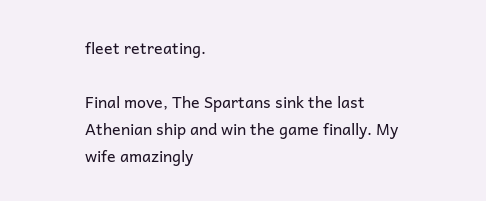fleet retreating.

Final move, The Spartans sink the last Athenian ship and win the game finally. My wife amazingly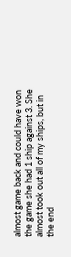almost game back and could have won the game she had 1 ship against 3. She almost took out all of my ships, but in the end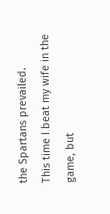the Spartans prevailed.
This time I beat my wife in the game, but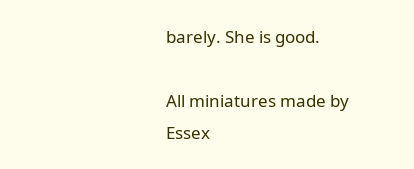barely. She is good.

All miniatures made by Essex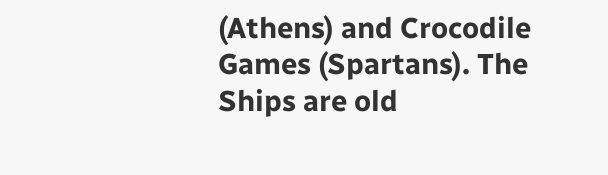(Athens) and Crocodile Games (Spartans). The Ships are old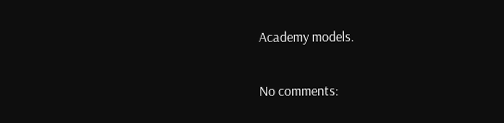Academy models.

No comments: